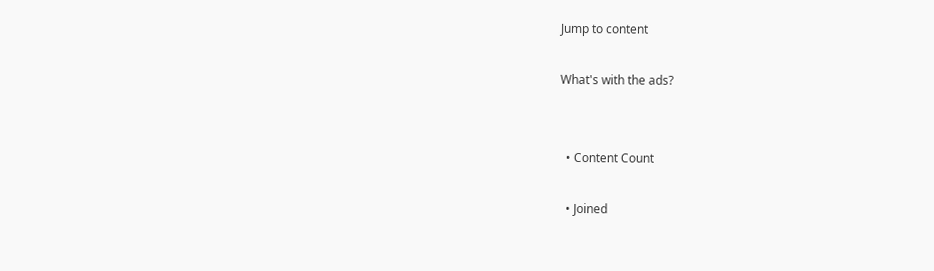Jump to content

What's with the ads?


  • Content Count

  • Joined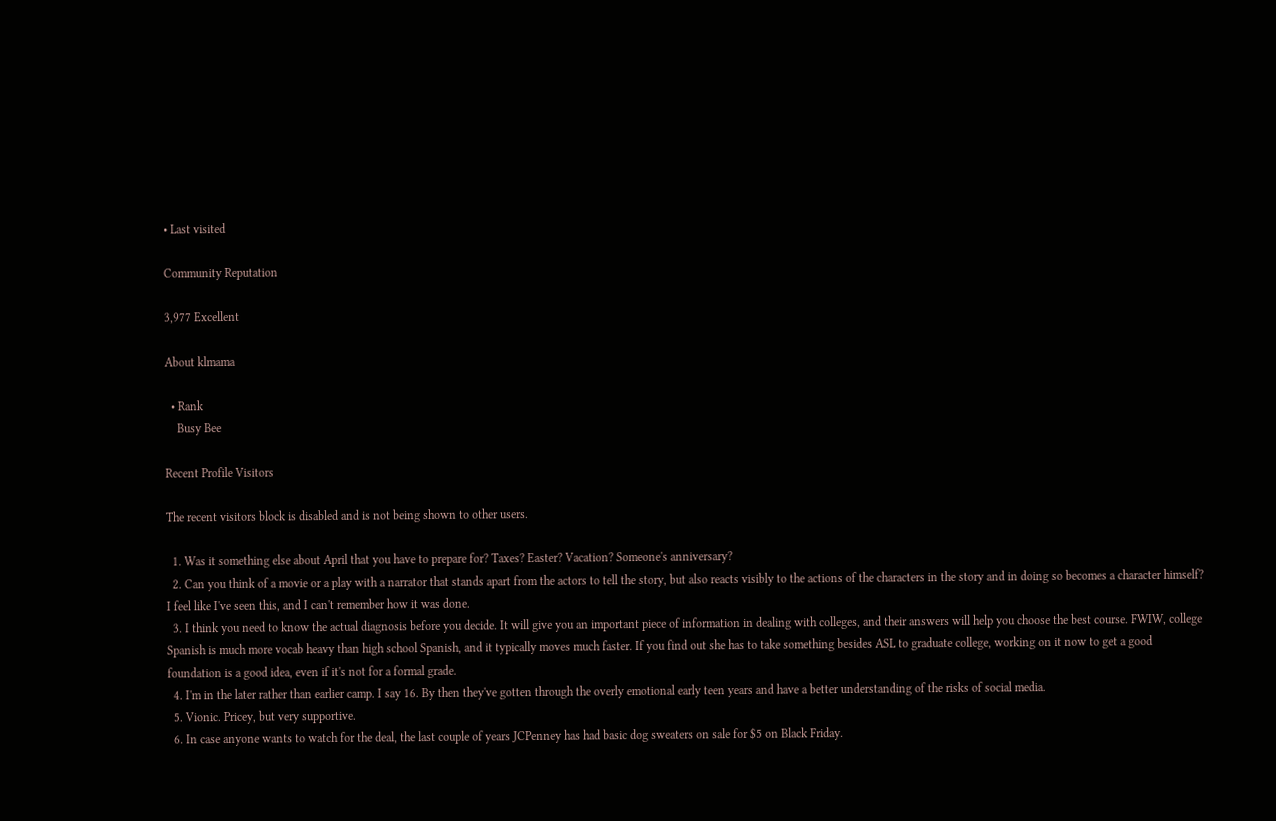• Last visited

Community Reputation

3,977 Excellent

About klmama

  • Rank
    Busy Bee

Recent Profile Visitors

The recent visitors block is disabled and is not being shown to other users.

  1. Was it something else about April that you have to prepare for? Taxes? Easter? Vacation? Someone's anniversary?
  2. Can you think of a movie or a play with a narrator that stands apart from the actors to tell the story, but also reacts visibly to the actions of the characters in the story and in doing so becomes a character himself? I feel like I've seen this, and I can't remember how it was done.
  3. I think you need to know the actual diagnosis before you decide. It will give you an important piece of information in dealing with colleges, and their answers will help you choose the best course. FWIW, college Spanish is much more vocab heavy than high school Spanish, and it typically moves much faster. If you find out she has to take something besides ASL to graduate college, working on it now to get a good foundation is a good idea, even if it's not for a formal grade.
  4. I'm in the later rather than earlier camp. I say 16. By then they've gotten through the overly emotional early teen years and have a better understanding of the risks of social media.
  5. Vionic. Pricey, but very supportive.
  6. In case anyone wants to watch for the deal, the last couple of years JCPenney has had basic dog sweaters on sale for $5 on Black Friday.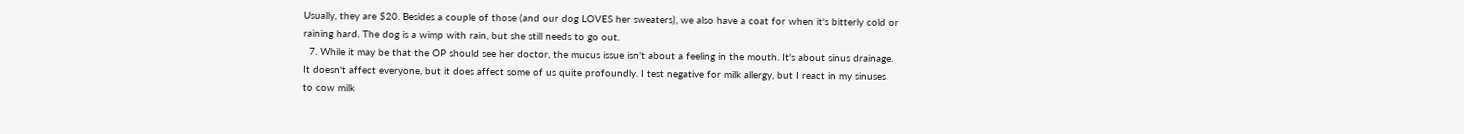Usually, they are $20. Besides a couple of those (and our dog LOVES her sweaters), we also have a coat for when it's bitterly cold or raining hard. The dog is a wimp with rain, but she still needs to go out.
  7. While it may be that the OP should see her doctor, the mucus issue isn't about a feeling in the mouth. It's about sinus drainage. It doesn't affect everyone, but it does affect some of us quite profoundly. I test negative for milk allergy, but I react in my sinuses to cow milk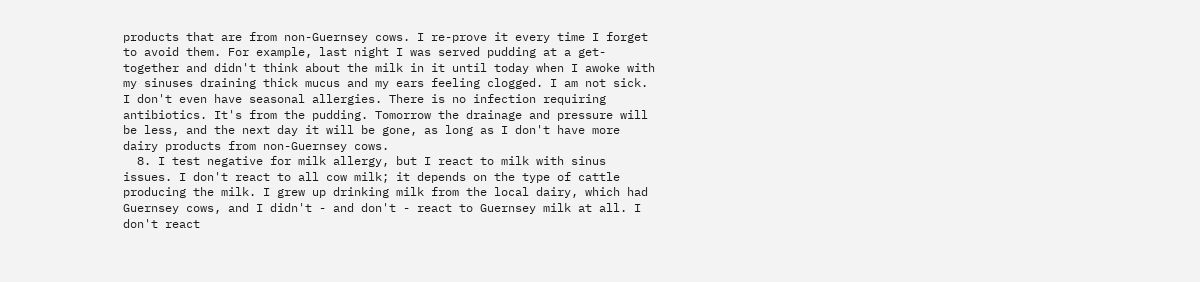products that are from non-Guernsey cows. I re-prove it every time I forget to avoid them. For example, last night I was served pudding at a get-together and didn't think about the milk in it until today when I awoke with my sinuses draining thick mucus and my ears feeling clogged. I am not sick. I don't even have seasonal allergies. There is no infection requiring antibiotics. It's from the pudding. Tomorrow the drainage and pressure will be less, and the next day it will be gone, as long as I don't have more dairy products from non-Guernsey cows.
  8. I test negative for milk allergy, but I react to milk with sinus issues. I don't react to all cow milk; it depends on the type of cattle producing the milk. I grew up drinking milk from the local dairy, which had Guernsey cows, and I didn't - and don't - react to Guernsey milk at all. I don't react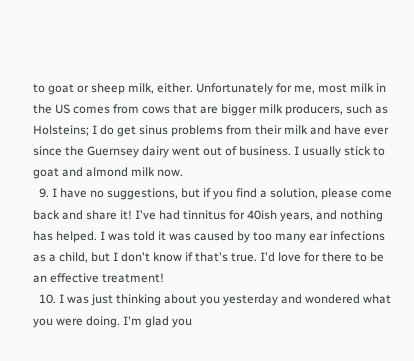to goat or sheep milk, either. Unfortunately for me, most milk in the US comes from cows that are bigger milk producers, such as Holsteins; I do get sinus problems from their milk and have ever since the Guernsey dairy went out of business. I usually stick to goat and almond milk now.
  9. I have no suggestions, but if you find a solution, please come back and share it! I've had tinnitus for 40ish years, and nothing has helped. I was told it was caused by too many ear infections as a child, but I don't know if that's true. I'd love for there to be an effective treatment!
  10. I was just thinking about you yesterday and wondered what you were doing. I'm glad you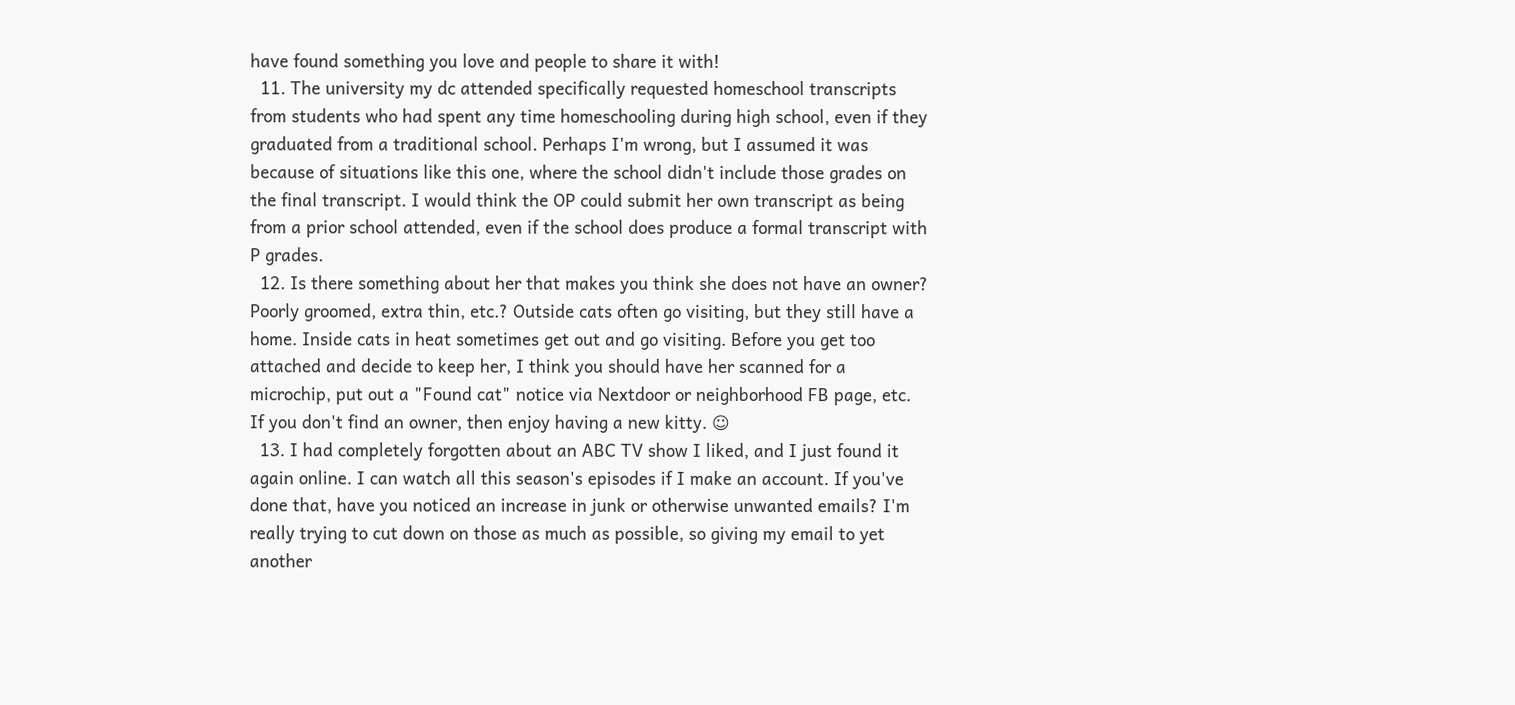have found something you love and people to share it with!
  11. The university my dc attended specifically requested homeschool transcripts from students who had spent any time homeschooling during high school, even if they graduated from a traditional school. Perhaps I'm wrong, but I assumed it was because of situations like this one, where the school didn't include those grades on the final transcript. I would think the OP could submit her own transcript as being from a prior school attended, even if the school does produce a formal transcript with P grades.
  12. Is there something about her that makes you think she does not have an owner? Poorly groomed, extra thin, etc.? Outside cats often go visiting, but they still have a home. Inside cats in heat sometimes get out and go visiting. Before you get too attached and decide to keep her, I think you should have her scanned for a microchip, put out a "Found cat" notice via Nextdoor or neighborhood FB page, etc. If you don't find an owner, then enjoy having a new kitty. ☺
  13. I had completely forgotten about an ABC TV show I liked, and I just found it again online. I can watch all this season's episodes if I make an account. If you've done that, have you noticed an increase in junk or otherwise unwanted emails? I'm really trying to cut down on those as much as possible, so giving my email to yet another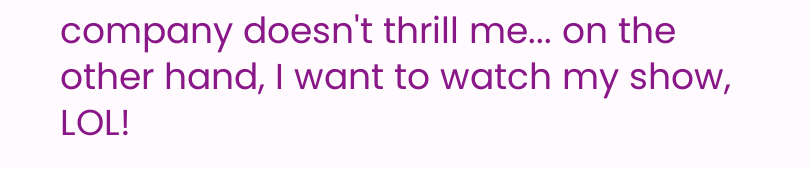company doesn't thrill me... on the other hand, I want to watch my show, LOL!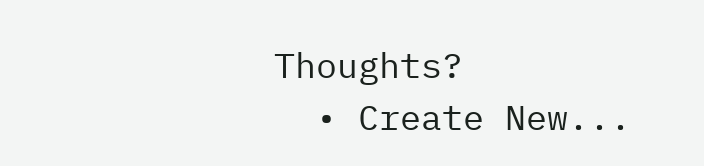Thoughts?
  • Create New...